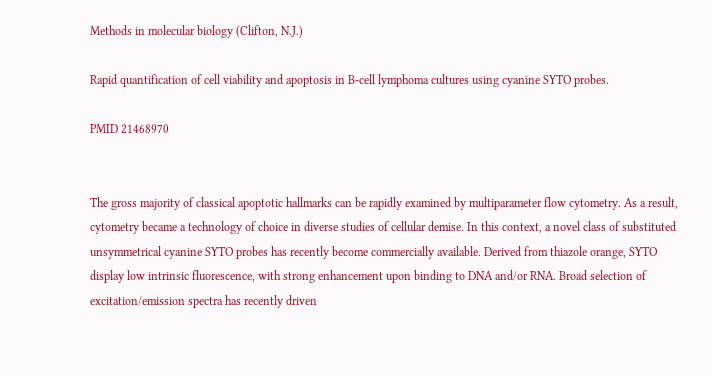Methods in molecular biology (Clifton, N.J.)

Rapid quantification of cell viability and apoptosis in B-cell lymphoma cultures using cyanine SYTO probes.

PMID 21468970


The gross majority of classical apoptotic hallmarks can be rapidly examined by multiparameter flow cytometry. As a result, cytometry became a technology of choice in diverse studies of cellular demise. In this context, a novel class of substituted unsymmetrical cyanine SYTO probes has recently become commercially available. Derived from thiazole orange, SYTO display low intrinsic fluorescence, with strong enhancement upon binding to DNA and/or RNA. Broad selection of excitation/emission spectra has recently driven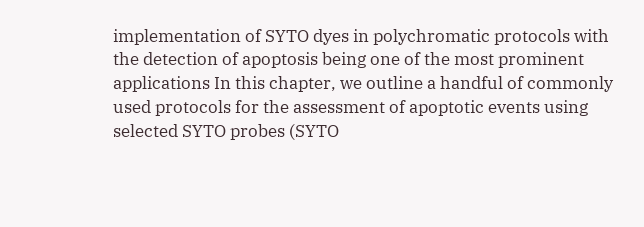implementation of SYTO dyes in polychromatic protocols with the detection of apoptosis being one of the most prominent applications In this chapter, we outline a handful of commonly used protocols for the assessment of apoptotic events using selected SYTO probes (SYTO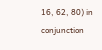16, 62, 80) in conjunction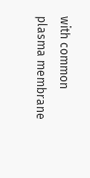with common plasma membrane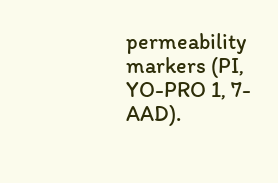permeability markers (PI, YO-PRO 1, 7-AAD).